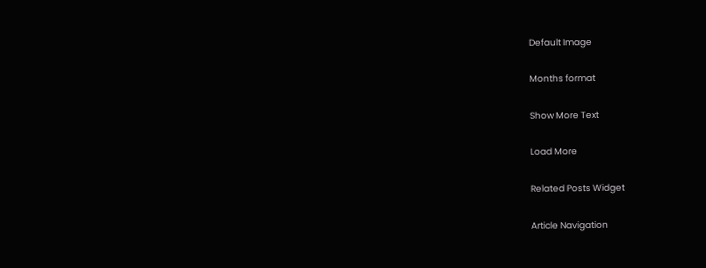Default Image

Months format

Show More Text

Load More

Related Posts Widget

Article Navigation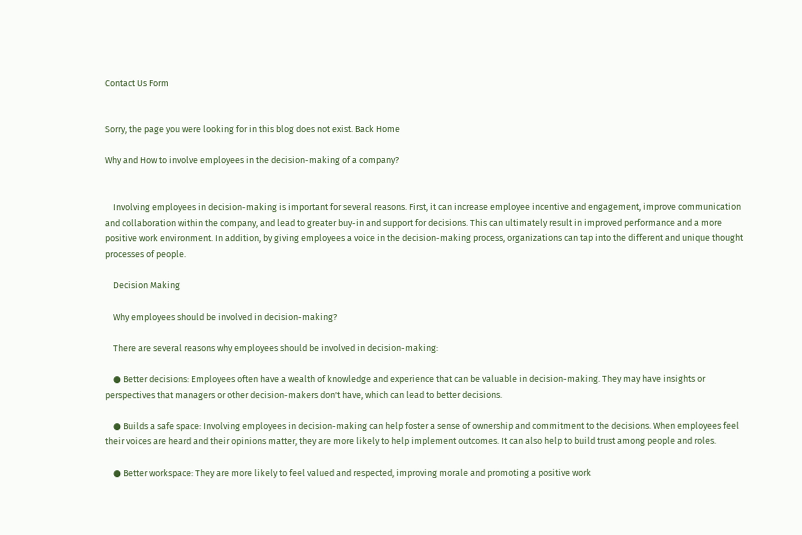Contact Us Form


Sorry, the page you were looking for in this blog does not exist. Back Home

Why and How to involve employees in the decision-making of a company?


    Involving employees in decision-making is important for several reasons. First, it can increase employee incentive and engagement, improve communication and collaboration within the company, and lead to greater buy-in and support for decisions. This can ultimately result in improved performance and a more positive work environment. In addition, by giving employees a voice in the decision-making process, organizations can tap into the different and unique thought processes of people.

    Decision Making

    Why employees should be involved in decision-making?

    There are several reasons why employees should be involved in decision-making:

    ● Better decisions: Employees often have a wealth of knowledge and experience that can be valuable in decision-making. They may have insights or perspectives that managers or other decision-makers don't have, which can lead to better decisions.

    ● Builds a safe space: Involving employees in decision-making can help foster a sense of ownership and commitment to the decisions. When employees feel their voices are heard and their opinions matter, they are more likely to help implement outcomes. It can also help to build trust among people and roles.

    ● Better workspace: They are more likely to feel valued and respected, improving morale and promoting a positive work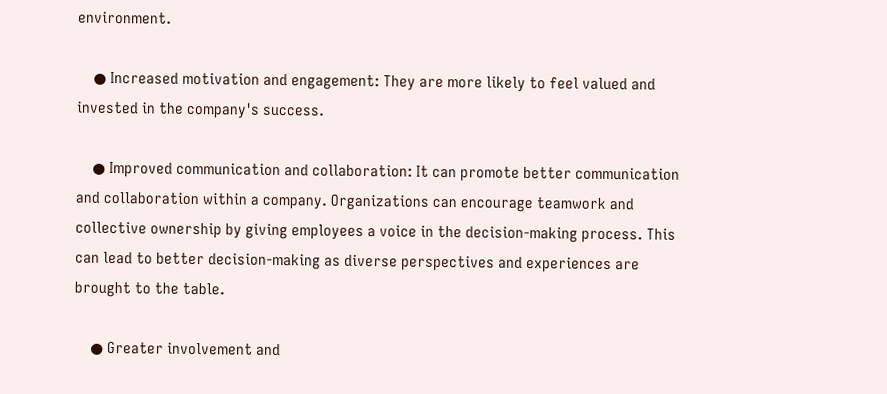environment.

    ● Increased motivation and engagement: They are more likely to feel valued and invested in the company's success.

    ● Improved communication and collaboration: It can promote better communication and collaboration within a company. Organizations can encourage teamwork and collective ownership by giving employees a voice in the decision-making process. This can lead to better decision-making as diverse perspectives and experiences are brought to the table.

    ● Greater involvement and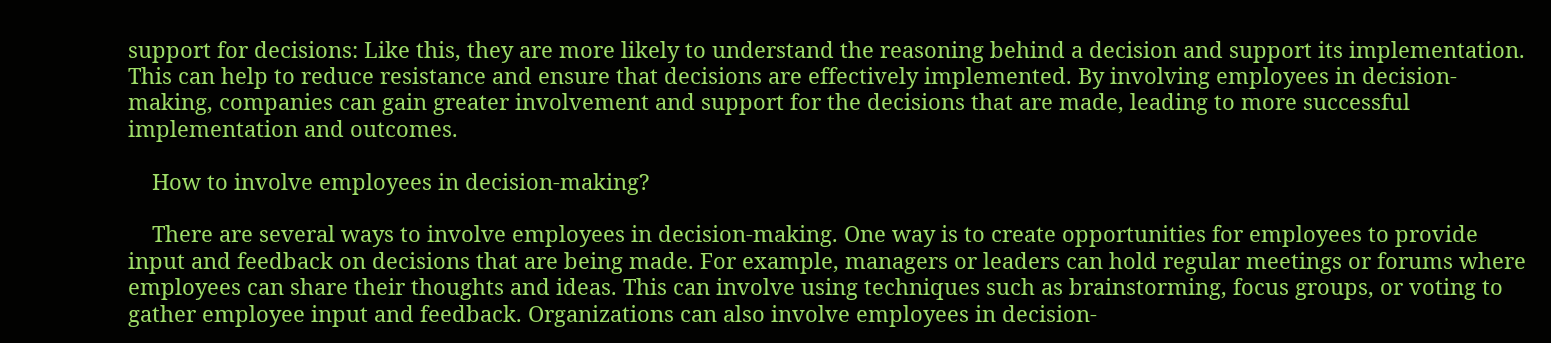support for decisions: Like this, they are more likely to understand the reasoning behind a decision and support its implementation. This can help to reduce resistance and ensure that decisions are effectively implemented. By involving employees in decision-making, companies can gain greater involvement and support for the decisions that are made, leading to more successful implementation and outcomes.

    How to involve employees in decision-making?

    There are several ways to involve employees in decision-making. One way is to create opportunities for employees to provide input and feedback on decisions that are being made. For example, managers or leaders can hold regular meetings or forums where employees can share their thoughts and ideas. This can involve using techniques such as brainstorming, focus groups, or voting to gather employee input and feedback. Organizations can also involve employees in decision-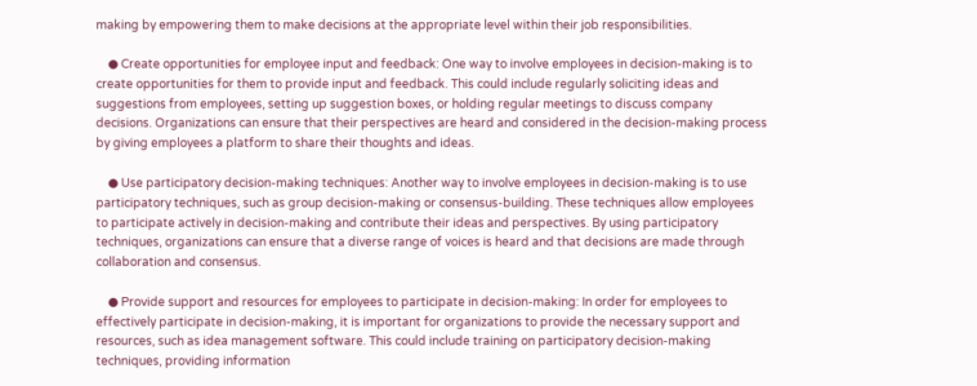making by empowering them to make decisions at the appropriate level within their job responsibilities.

    ● Create opportunities for employee input and feedback: One way to involve employees in decision-making is to create opportunities for them to provide input and feedback. This could include regularly soliciting ideas and suggestions from employees, setting up suggestion boxes, or holding regular meetings to discuss company decisions. Organizations can ensure that their perspectives are heard and considered in the decision-making process by giving employees a platform to share their thoughts and ideas.

    ● Use participatory decision-making techniques: Another way to involve employees in decision-making is to use participatory techniques, such as group decision-making or consensus-building. These techniques allow employees to participate actively in decision-making and contribute their ideas and perspectives. By using participatory techniques, organizations can ensure that a diverse range of voices is heard and that decisions are made through collaboration and consensus.

    ● Provide support and resources for employees to participate in decision-making: In order for employees to effectively participate in decision-making, it is important for organizations to provide the necessary support and resources, such as idea management software. This could include training on participatory decision-making techniques, providing information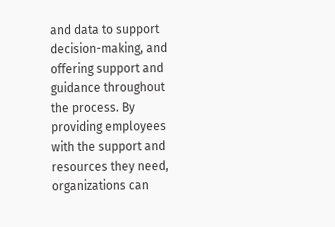and data to support decision-making, and offering support and guidance throughout the process. By providing employees with the support and resources they need, organizations can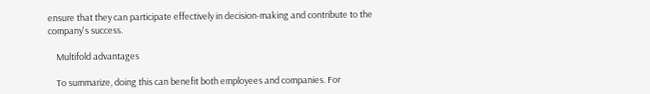ensure that they can participate effectively in decision-making and contribute to the company's success.

    Multifold advantages

    To summarize, doing this can benefit both employees and companies. For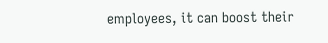employees, it can boost their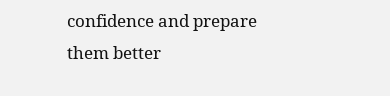confidence and prepare them better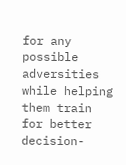for any possible adversities while helping them train for better decision-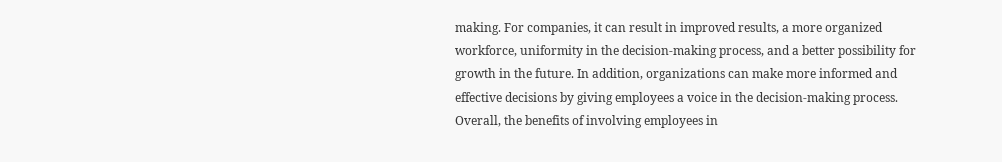making. For companies, it can result in improved results, a more organized workforce, uniformity in the decision-making process, and a better possibility for growth in the future. In addition, organizations can make more informed and effective decisions by giving employees a voice in the decision-making process. Overall, the benefits of involving employees in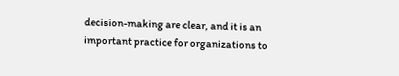decision-making are clear, and it is an important practice for organizations to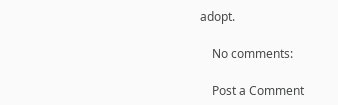adopt.

    No comments:

    Post a Comment